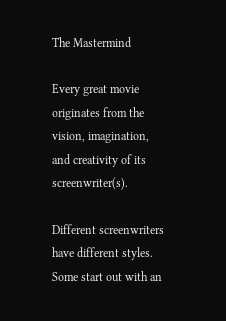The Mastermind

Every great movie originates from the vision, imagination, and creativity of its screenwriter(s).

Different screenwriters have different styles. Some start out with an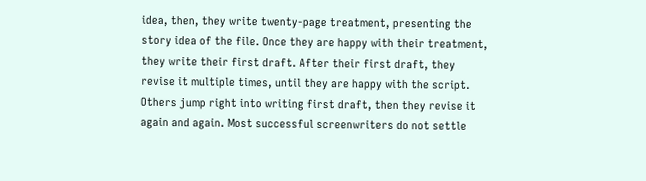idea, then, they write twenty-page treatment, presenting the story idea of the file. Once they are happy with their treatment, they write their first draft. After their first draft, they revise it multiple times, until they are happy with the script. Others jump right into writing first draft, then they revise it again and again. Most successful screenwriters do not settle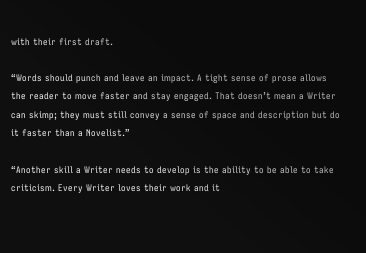with their first draft.

“Words should punch and leave an impact. A tight sense of prose allows the reader to move faster and stay engaged. That doesn’t mean a Writer can skimp; they must still convey a sense of space and description but do it faster than a Novelist.”

“Another skill a Writer needs to develop is the ability to be able to take criticism. Every Writer loves their work and it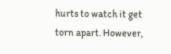hurts to watch it get torn apart. However,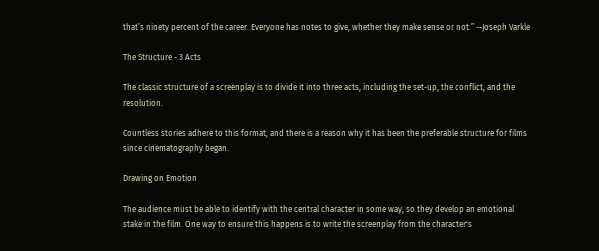that’s ninety percent of the career. Everyone has notes to give, whether they make sense or not.” --Joseph Varkle

The Structure - 3 Acts

The classic structure of a screenplay is to divide it into three acts, including the set-up, the conflict, and the resolution.

Countless stories adhere to this format, and there is a reason why it has been the preferable structure for films since cinematography began.

Drawing on Emotion

The audience must be able to identify with the central character in some way, so they develop an emotional stake in the film. One way to ensure this happens is to write the screenplay from the character's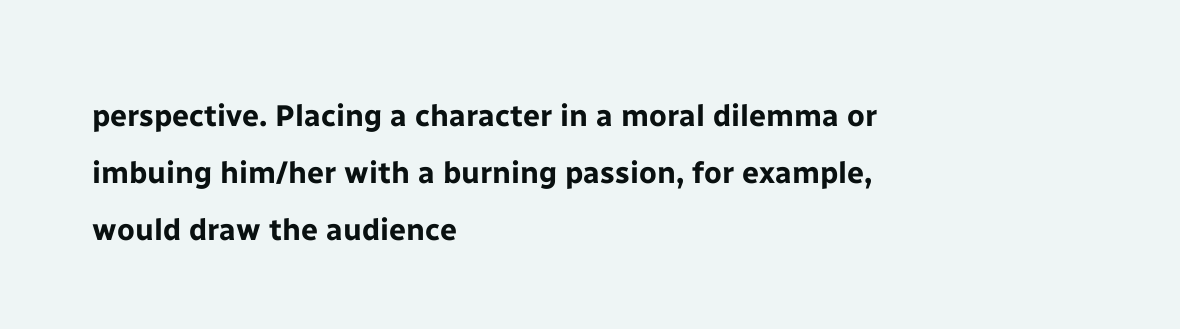perspective. Placing a character in a moral dilemma or imbuing him/her with a burning passion, for example, would draw the audience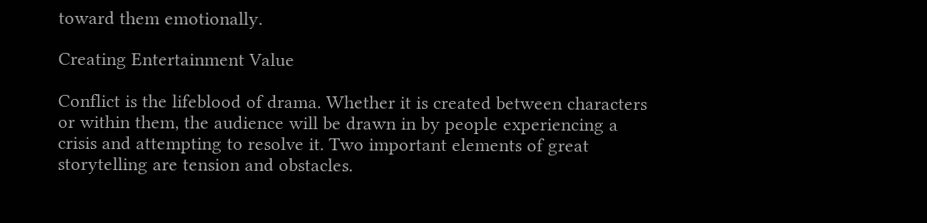toward them emotionally.

Creating Entertainment Value

Conflict is the lifeblood of drama. Whether it is created between characters or within them, the audience will be drawn in by people experiencing a crisis and attempting to resolve it. Two important elements of great storytelling are tension and obstacles.